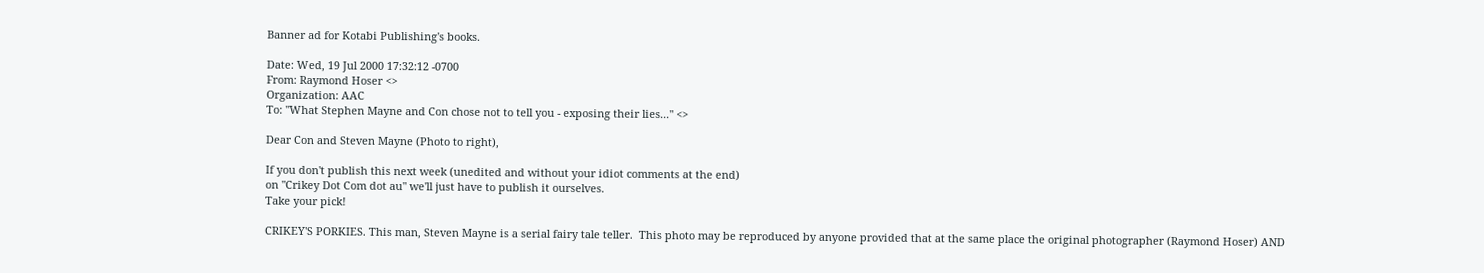Banner ad for Kotabi Publishing's books.

Date: Wed, 19 Jul 2000 17:32:12 -0700
From: Raymond Hoser <>
Organization: AAC
To: "What Stephen Mayne and Con chose not to tell you - exposing their lies..." <>

Dear Con and Steven Mayne (Photo to right),

If you don't publish this next week (unedited and without your idiot comments at the end)
on "Crikey Dot Com dot au" we'll just have to publish it ourselves.
Take your pick!

CRIKEY'S PORKIES. This man, Steven Mayne is a serial fairy tale teller.  This photo may be reproduced by anyone provided that at the same place the original photographer (Raymond Hoser) AND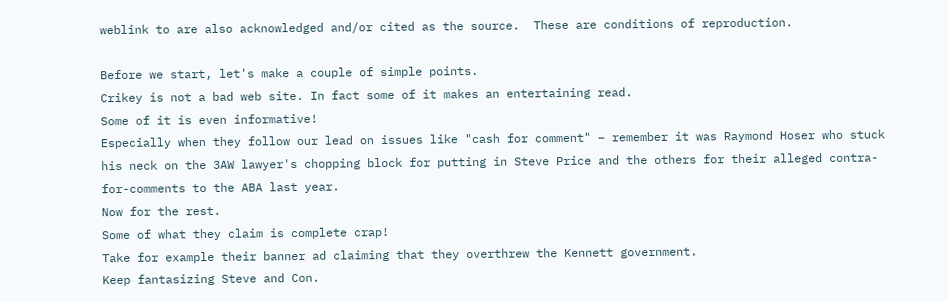weblink to are also acknowledged and/or cited as the source.  These are conditions of reproduction.

Before we start, let's make a couple of simple points.
Crikey is not a bad web site. In fact some of it makes an entertaining read.
Some of it is even informative!
Especially when they follow our lead on issues like "cash for comment" – remember it was Raymond Hoser who stuck his neck on the 3AW lawyer's chopping block for putting in Steve Price and the others for their alleged contra-for-comments to the ABA last year.
Now for the rest.
Some of what they claim is complete crap!
Take for example their banner ad claiming that they overthrew the Kennett government.
Keep fantasizing Steve and Con.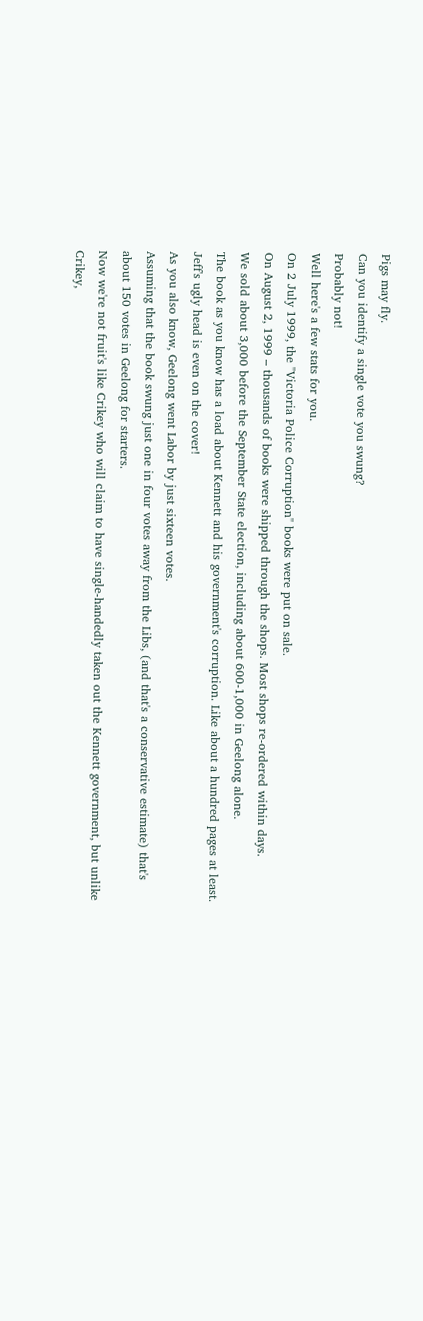Pigs may fly.
Can you identify a single vote you swung?
Probably not!
Well here's a few stats for you.
On 2 July 1999, the "Victoria Police Corruption" books were put on sale.
On August 2, 1999 – thousands of books were shipped through the shops. Most shops re-ordered within days.
We sold about 3,000 before the September State election, including about 600-1,000 in Geelong alone.
The book as you know has a load about Kennett and his government's corruption. Like about a hundred pages at least. Jeff's ugly head is even on the cover!
As you also know, Geelong went Labor by just sixteen votes.
Assuming that the book swung just one in four votes away from the Libs, (and that's a conservative estimate) that's about 150 votes in Geelong for starters.
Now we're not fruit's like Crikey who will claim to have single-handedly taken out the Kennett government, but unlike Crikey,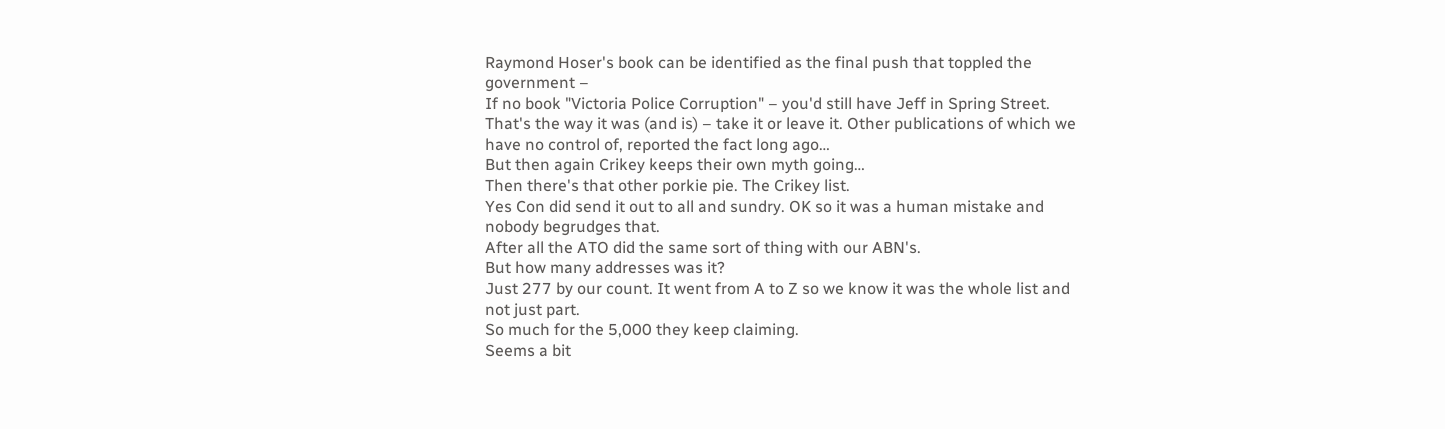Raymond Hoser's book can be identified as the final push that toppled the government –
If no book "Victoria Police Corruption" – you'd still have Jeff in Spring Street.
That's the way it was (and is) – take it or leave it. Other publications of which we have no control of, reported the fact long ago…
But then again Crikey keeps their own myth going…
Then there's that other porkie pie. The Crikey list.
Yes Con did send it out to all and sundry. OK so it was a human mistake and nobody begrudges that.
After all the ATO did the same sort of thing with our ABN's.
But how many addresses was it?
Just 277 by our count. It went from A to Z so we know it was the whole list and not just part.
So much for the 5,000 they keep claiming.
Seems a bit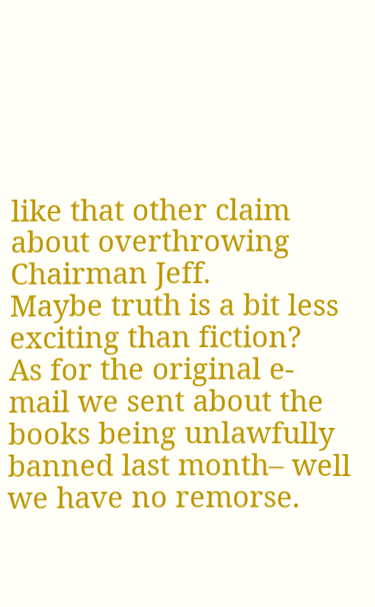like that other claim about overthrowing Chairman Jeff.
Maybe truth is a bit less exciting than fiction?
As for the original e-mail we sent about the books being unlawfully banned last month– well we have no remorse.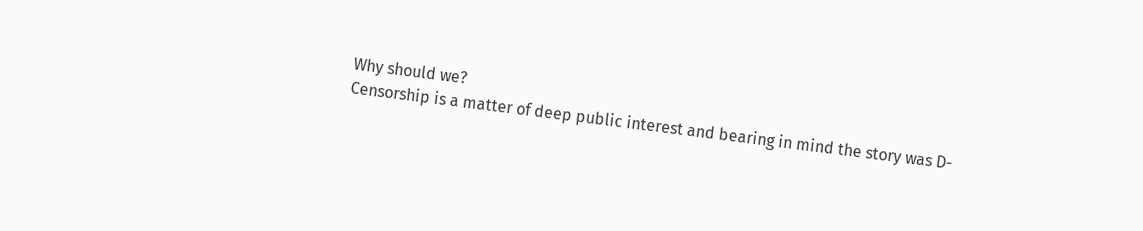Why should we?
Censorship is a matter of deep public interest and bearing in mind the story was D-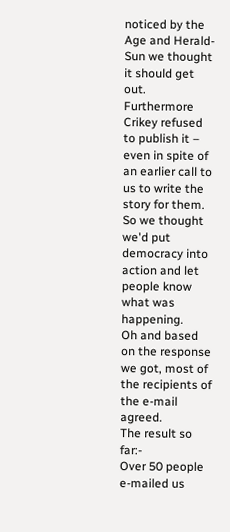noticed by the Age and Herald-Sun we thought it should get out.
Furthermore Crikey refused to publish it – even in spite of an earlier call to us to write the story for them. So we thought we'd put democracy into action and let people know what was happening.
Oh and based on the response we got, most of the recipients of the e-mail agreed.
The result so far:-
Over 50 people e-mailed us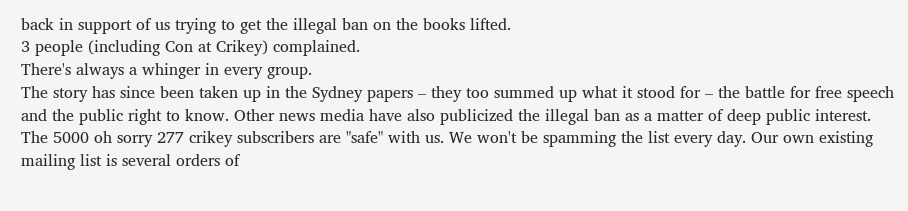back in support of us trying to get the illegal ban on the books lifted.
3 people (including Con at Crikey) complained.
There's always a whinger in every group.
The story has since been taken up in the Sydney papers – they too summed up what it stood for – the battle for free speech and the public right to know. Other news media have also publicized the illegal ban as a matter of deep public interest.
The 5000 oh sorry 277 crikey subscribers are "safe" with us. We won't be spamming the list every day. Our own existing mailing list is several orders of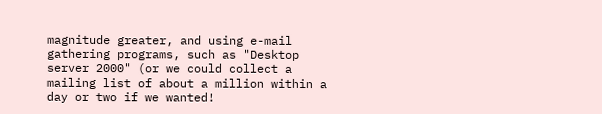magnitude greater, and using e-mail gathering programs, such as "Desktop server 2000" (or we could collect a mailing list of about a million within a day or two if we wanted!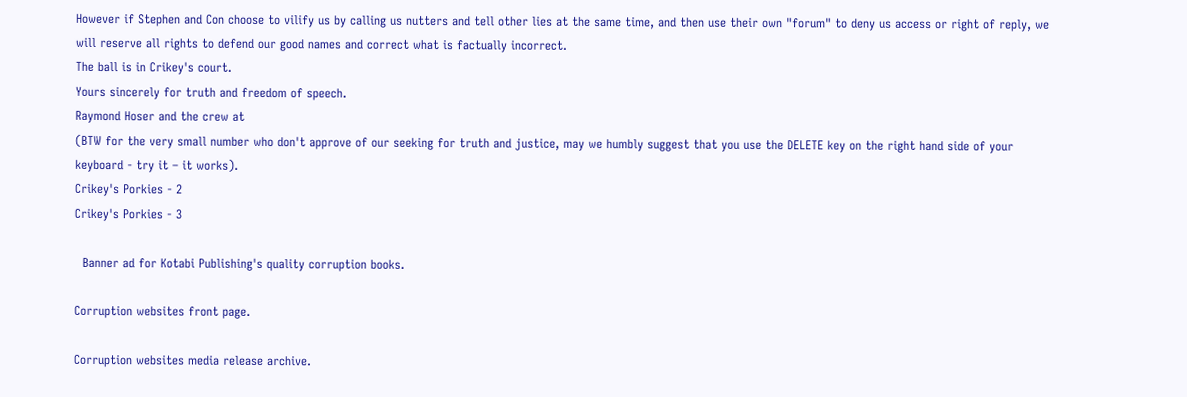However if Stephen and Con choose to vilify us by calling us nutters and tell other lies at the same time, and then use their own "forum" to deny us access or right of reply, we will reserve all rights to defend our good names and correct what is factually incorrect.
The ball is in Crikey's court.
Yours sincerely for truth and freedom of speech.
Raymond Hoser and the crew at
(BTW for the very small number who don't approve of our seeking for truth and justice, may we humbly suggest that you use the DELETE key on the right hand side of your keyboard - try it – it works).
Crikey's Porkies - 2
Crikey's Porkies - 3

  Banner ad for Kotabi Publishing's quality corruption books.

Corruption websites front page.

Corruption websites media release archive.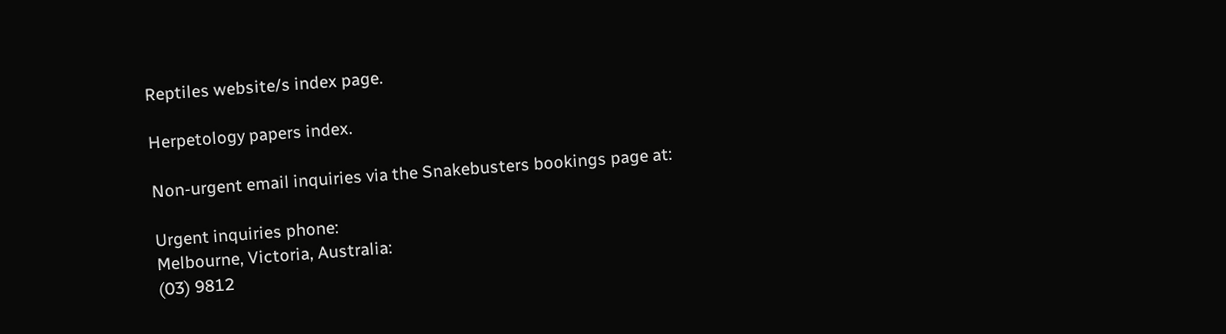Reptiles website/s index page.

Herpetology papers index.

Non-urgent email inquiries via the Snakebusters bookings page at:

Urgent inquiries phone:
Melbourne, Victoria, Australia:
(03) 9812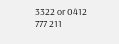3322 or 0412 777 211